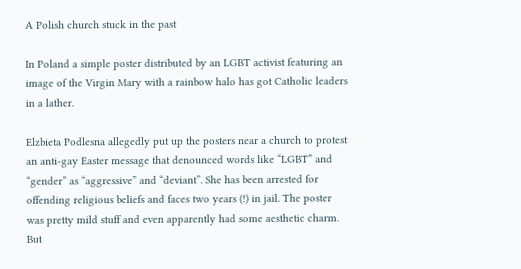A Polish church stuck in the past

In Poland a simple poster distributed by an LGBT activist featuring an image of the Virgin Mary with a rainbow halo has got Catholic leaders in a lather.

Elzbieta Podlesna allegedly put up the posters near a church to protest an anti-gay Easter message that denounced words like “LGBT” and “gender” as “aggressive” and “deviant”. She has been arrested for offending religious beliefs and faces two years (!) in jail. The poster was pretty mild stuff and even apparently had some aesthetic charm. But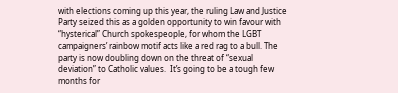with elections coming up this year, the ruling Law and Justice Party seized this as a golden opportunity to win favour with “hysterical” Church spokespeople, for whom the LGBT campaigners’ rainbow motif acts like a red rag to a bull. The party is now doubling down on the threat of “sexual deviation” to Catholic values.  It’s going to be a tough few months for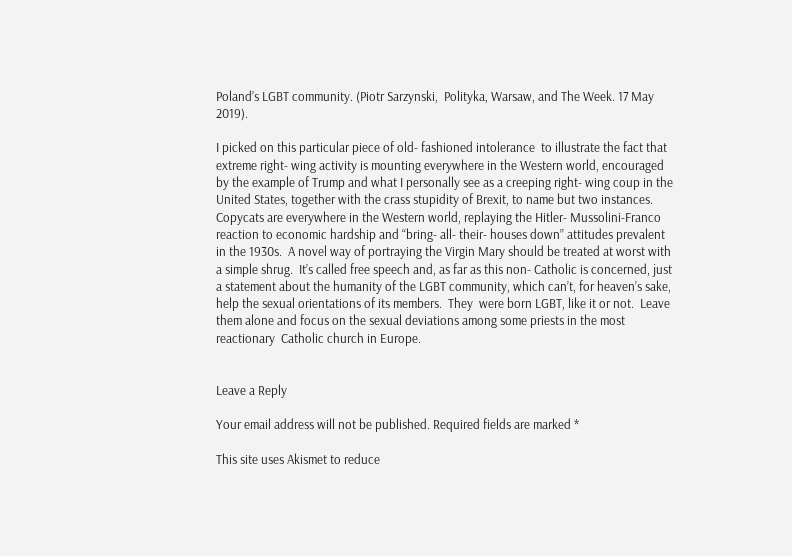Poland’s LGBT community. (Piotr Sarzynski,  Polityka, Warsaw, and The Week. 17 May 2019).

I picked on this particular piece of old- fashioned intolerance  to illustrate the fact that extreme right- wing activity is mounting everywhere in the Western world, encouraged by the example of Trump and what I personally see as a creeping right- wing coup in the United States, together with the crass stupidity of Brexit, to name but two instances. Copycats are everywhere in the Western world, replaying the Hitler- Mussolini-Franco reaction to economic hardship and “bring- all- their- houses down” attitudes prevalent in the 1930s.  A novel way of portraying the Virgin Mary should be treated at worst with a simple shrug.  It’s called free speech and, as far as this non- Catholic is concerned, just a statement about the humanity of the LGBT community, which can’t, for heaven’s sake, help the sexual orientations of its members.  They  were born LGBT, like it or not.  Leave them alone and focus on the sexual deviations among some priests in the most reactionary  Catholic church in Europe.


Leave a Reply

Your email address will not be published. Required fields are marked *

This site uses Akismet to reduce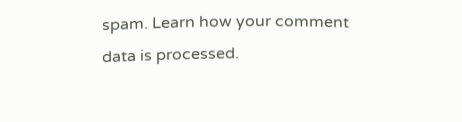spam. Learn how your comment data is processed.